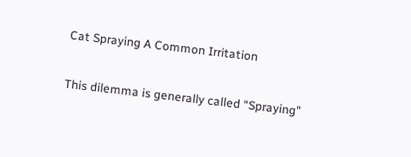Cat Spraying A Common Irritation

This dilemma is generally called “Spraying”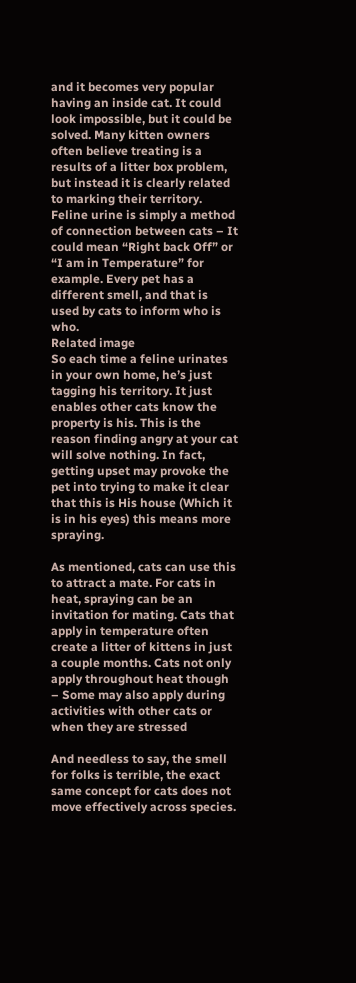and it becomes very popular having an inside cat. It could look impossible, but it could be solved. Many kitten owners often believe treating is a results of a litter box problem, but instead it is clearly related to marking their territory. Feline urine is simply a method of connection between cats – It could mean “Right back Off” or “I am in Temperature” for example. Every pet has a different smell, and that is used by cats to inform who is who.
Related image
So each time a feline urinates in your own home, he’s just tagging his territory. It just enables other cats know the property is his. This is the reason finding angry at your cat will solve nothing. In fact, getting upset may provoke the pet into trying to make it clear that this is His house (Which it is in his eyes) this means more spraying.

As mentioned, cats can use this to attract a mate. For cats in heat, spraying can be an invitation for mating. Cats that apply in temperature often create a litter of kittens in just a couple months. Cats not only apply throughout heat though – Some may also apply during activities with other cats or when they are stressed

And needless to say, the smell for folks is terrible, the exact same concept for cats does not move effectively across species.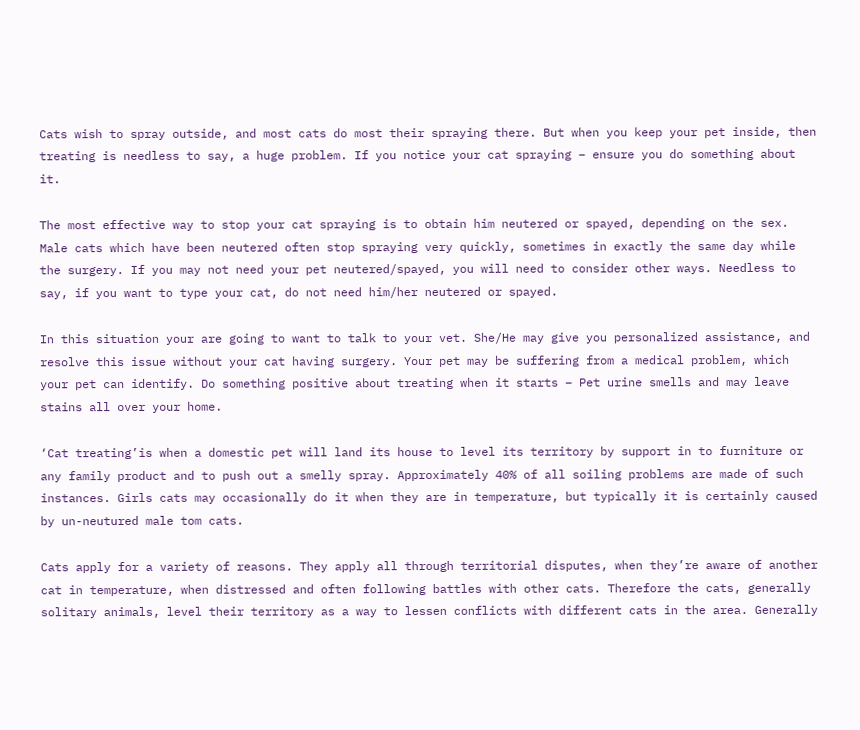Cats wish to spray outside, and most cats do most their spraying there. But when you keep your pet inside, then treating is needless to say, a huge problem. If you notice your cat spraying – ensure you do something about it.

The most effective way to stop your cat spraying is to obtain him neutered or spayed, depending on the sex. Male cats which have been neutered often stop spraying very quickly, sometimes in exactly the same day while the surgery. If you may not need your pet neutered/spayed, you will need to consider other ways. Needless to say, if you want to type your cat, do not need him/her neutered or spayed.

In this situation your are going to want to talk to your vet. She/He may give you personalized assistance, and resolve this issue without your cat having surgery. Your pet may be suffering from a medical problem, which your pet can identify. Do something positive about treating when it starts – Pet urine smells and may leave stains all over your home.

‘Cat treating’is when a domestic pet will land its house to level its territory by support in to furniture or any family product and to push out a smelly spray. Approximately 40% of all soiling problems are made of such instances. Girls cats may occasionally do it when they are in temperature, but typically it is certainly caused by un-neutured male tom cats.

Cats apply for a variety of reasons. They apply all through territorial disputes, when they’re aware of another cat in temperature, when distressed and often following battles with other cats. Therefore the cats, generally solitary animals, level their territory as a way to lessen conflicts with different cats in the area. Generally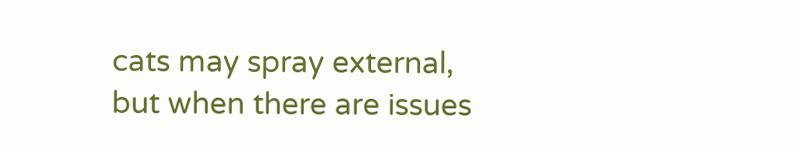cats may spray external, but when there are issues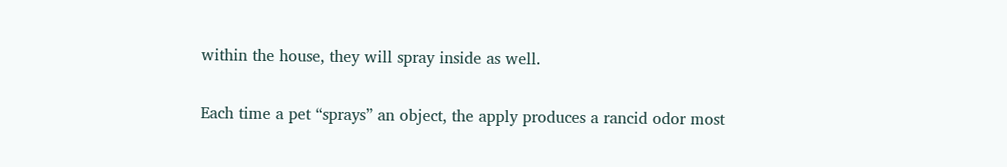within the house, they will spray inside as well.

Each time a pet “sprays” an object, the apply produces a rancid odor most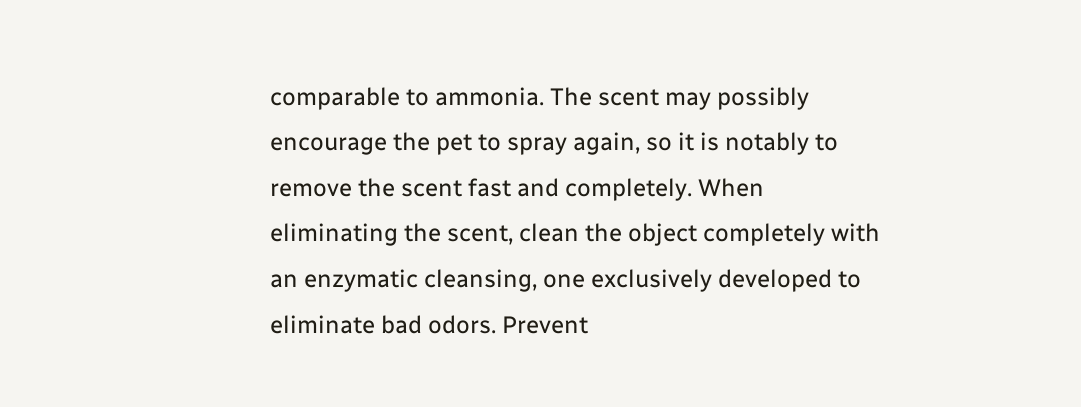comparable to ammonia. The scent may possibly encourage the pet to spray again, so it is notably to remove the scent fast and completely. When eliminating the scent, clean the object completely with an enzymatic cleansing, one exclusively developed to eliminate bad odors. Prevent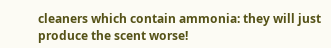cleaners which contain ammonia: they will just produce the scent worse!